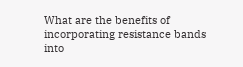What are the benefits of incorporating resistance bands into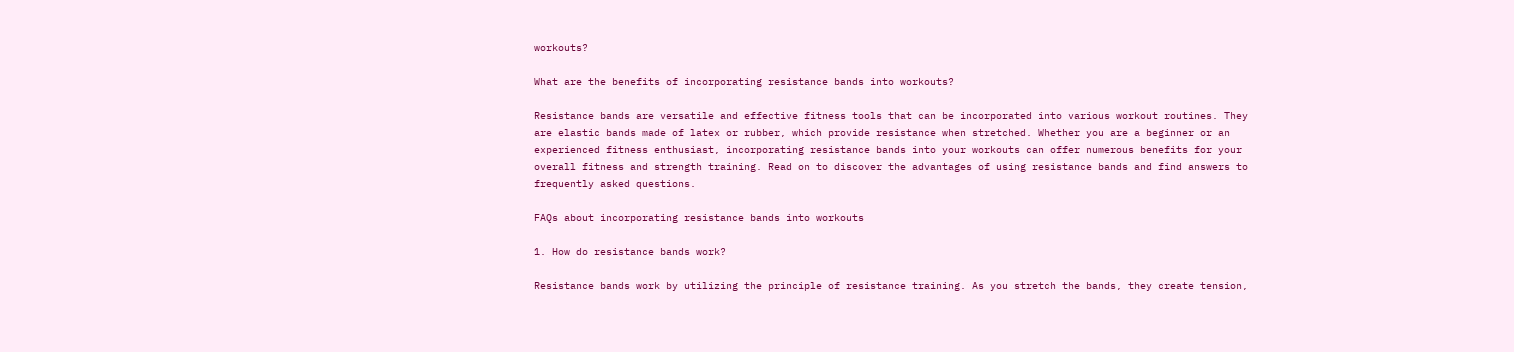workouts?

What are the benefits of incorporating resistance bands into workouts?

Resistance bands are versatile and effective fitness tools that can be incorporated into various workout routines. They are elastic bands made of latex or rubber, which provide resistance when stretched. Whether you are a beginner or an experienced fitness enthusiast, incorporating resistance bands into your workouts can offer numerous benefits for your overall fitness and strength training. Read on to discover the advantages of using resistance bands and find answers to frequently asked questions.

FAQs about incorporating resistance bands into workouts

1. How do resistance bands work?

Resistance bands work by utilizing the principle of resistance training. As you stretch the bands, they create tension,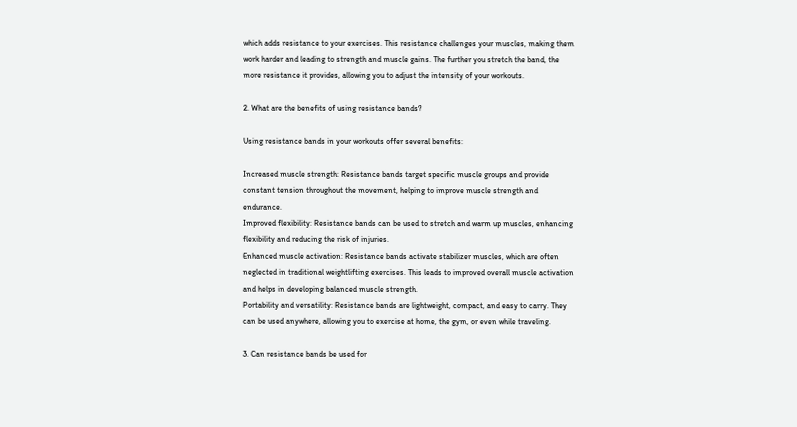which adds resistance to your exercises. This resistance challenges your muscles, making them work harder and leading to strength and muscle gains. The further you stretch the band, the more resistance it provides, allowing you to adjust the intensity of your workouts.

2. What are the benefits of using resistance bands?

Using resistance bands in your workouts offer several benefits:

Increased muscle strength: Resistance bands target specific muscle groups and provide constant tension throughout the movement, helping to improve muscle strength and endurance.
Improved flexibility: Resistance bands can be used to stretch and warm up muscles, enhancing flexibility and reducing the risk of injuries.
Enhanced muscle activation: Resistance bands activate stabilizer muscles, which are often neglected in traditional weightlifting exercises. This leads to improved overall muscle activation and helps in developing balanced muscle strength.
Portability and versatility: Resistance bands are lightweight, compact, and easy to carry. They can be used anywhere, allowing you to exercise at home, the gym, or even while traveling.

3. Can resistance bands be used for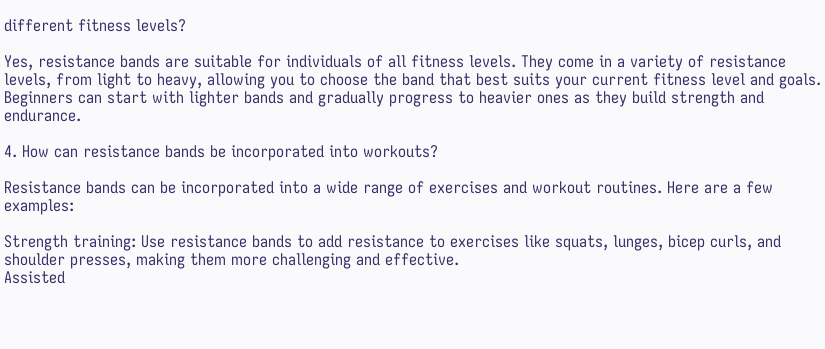different fitness levels?

Yes, resistance bands are suitable for individuals of all fitness levels. They come in a variety of resistance levels, from light to heavy, allowing you to choose the band that best suits your current fitness level and goals. Beginners can start with lighter bands and gradually progress to heavier ones as they build strength and endurance.

4. How can resistance bands be incorporated into workouts?

Resistance bands can be incorporated into a wide range of exercises and workout routines. Here are a few examples:

Strength training: Use resistance bands to add resistance to exercises like squats, lunges, bicep curls, and shoulder presses, making them more challenging and effective.
Assisted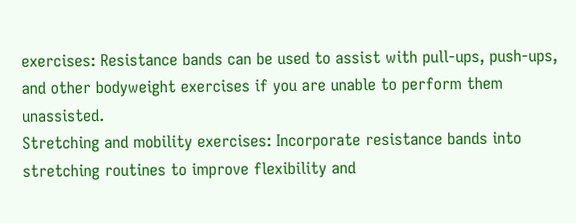exercises: Resistance bands can be used to assist with pull-ups, push-ups, and other bodyweight exercises if you are unable to perform them unassisted.
Stretching and mobility exercises: Incorporate resistance bands into stretching routines to improve flexibility and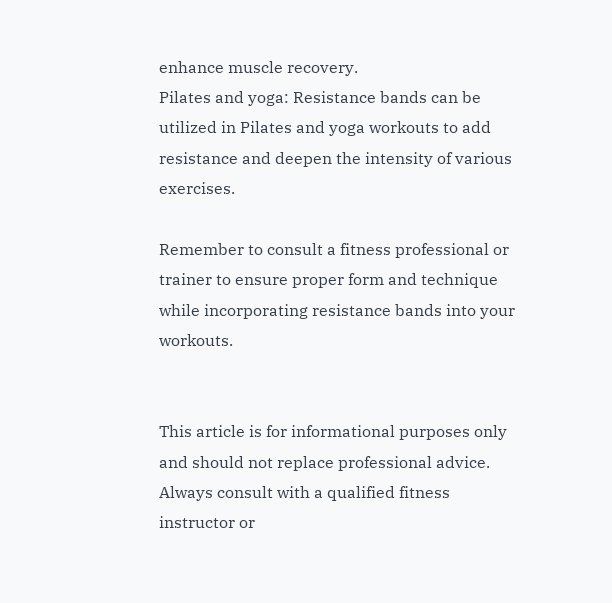enhance muscle recovery.
Pilates and yoga: Resistance bands can be utilized in Pilates and yoga workouts to add resistance and deepen the intensity of various exercises.

Remember to consult a fitness professional or trainer to ensure proper form and technique while incorporating resistance bands into your workouts.


This article is for informational purposes only and should not replace professional advice. Always consult with a qualified fitness instructor or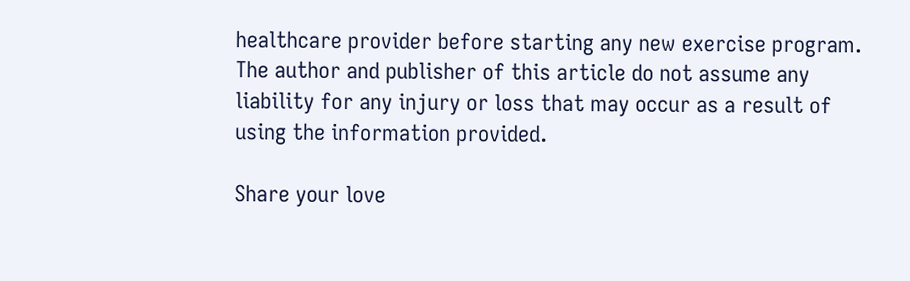healthcare provider before starting any new exercise program. The author and publisher of this article do not assume any liability for any injury or loss that may occur as a result of using the information provided.

Share your love